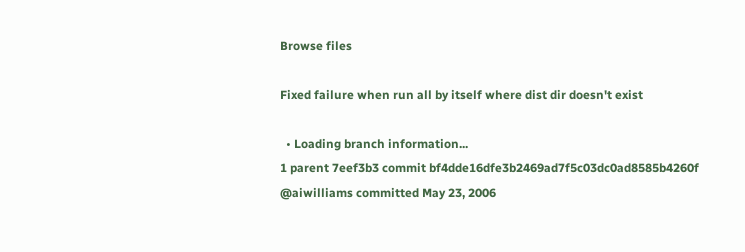Browse files

Fixed failure when run all by itself where dist dir doesn't exist

  • Loading branch information...
1 parent 7eef3b3 commit bf4dde16dfe3b2469ad7f5c03dc0ad8585b4260f @aiwilliams committed May 23, 2006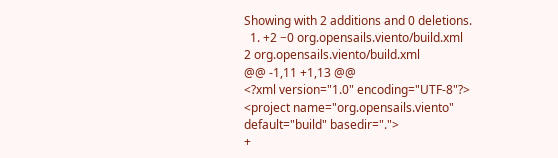Showing with 2 additions and 0 deletions.
  1. +2 −0 org.opensails.viento/build.xml
2 org.opensails.viento/build.xml
@@ -1,11 +1,13 @@
<?xml version="1.0" encoding="UTF-8"?>
<project name="org.opensails.viento" default="build" basedir=".">
+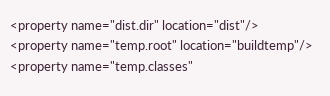<property name="dist.dir" location="dist"/>
<property name="temp.root" location="buildtemp"/>
<property name="temp.classes"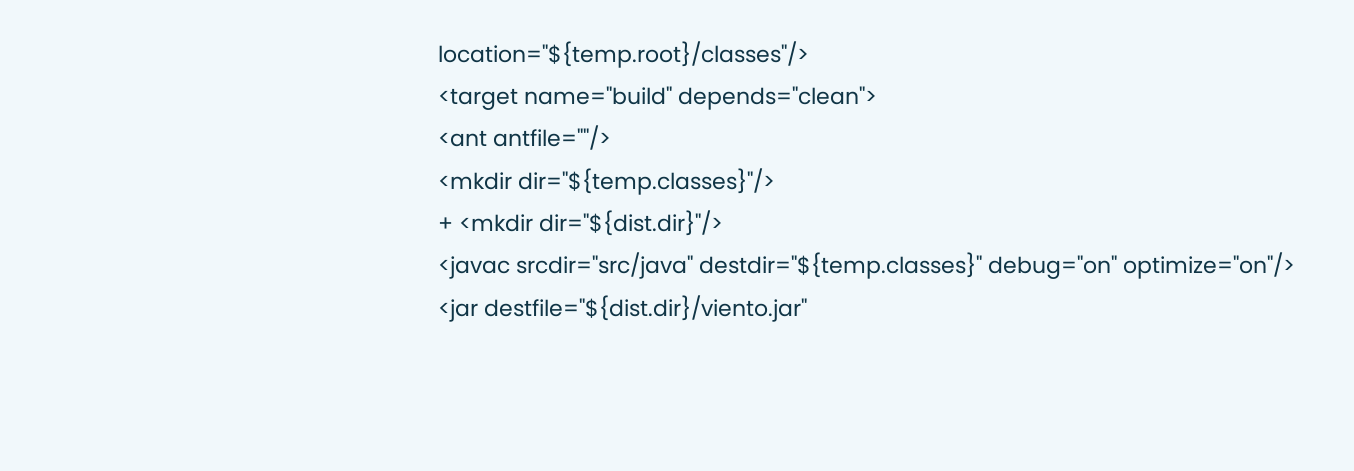location="${temp.root}/classes"/>
<target name="build" depends="clean">
<ant antfile=""/>
<mkdir dir="${temp.classes}"/>
+ <mkdir dir="${dist.dir}"/>
<javac srcdir="src/java" destdir="${temp.classes}" debug="on" optimize="on"/>
<jar destfile="${dist.dir}/viento.jar"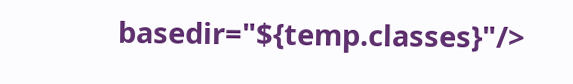basedir="${temp.classes}"/>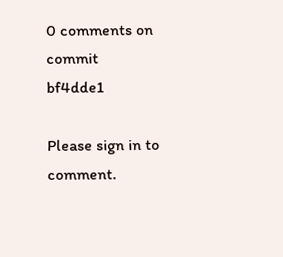0 comments on commit bf4dde1

Please sign in to comment.